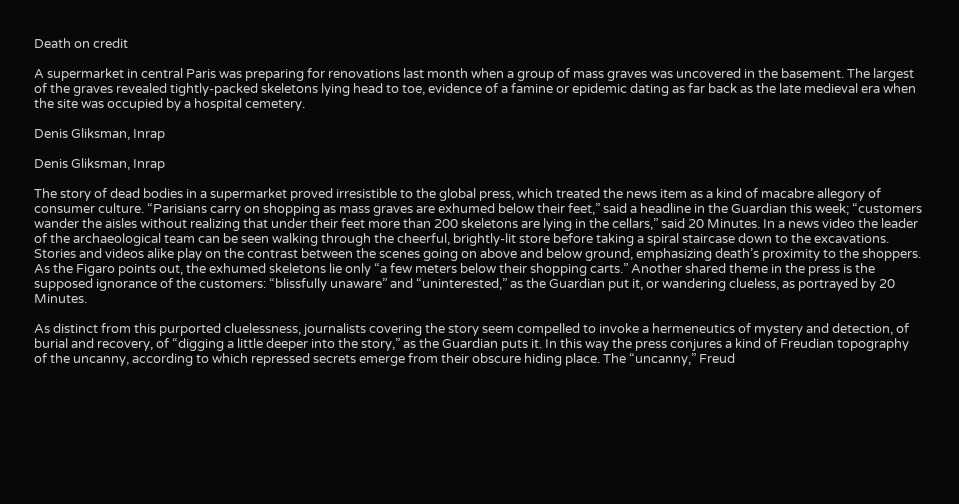Death on credit

A supermarket in central Paris was preparing for renovations last month when a group of mass graves was uncovered in the basement. The largest of the graves revealed tightly-packed skeletons lying head to toe, evidence of a famine or epidemic dating as far back as the late medieval era when the site was occupied by a hospital cemetery.

Denis Gliksman, Inrap

Denis Gliksman, Inrap

The story of dead bodies in a supermarket proved irresistible to the global press, which treated the news item as a kind of macabre allegory of consumer culture. “Parisians carry on shopping as mass graves are exhumed below their feet,” said a headline in the Guardian this week; “customers wander the aisles without realizing that under their feet more than 200 skeletons are lying in the cellars,” said 20 Minutes. In a news video the leader of the archaeological team can be seen walking through the cheerful, brightly-lit store before taking a spiral staircase down to the excavations. Stories and videos alike play on the contrast between the scenes going on above and below ground, emphasizing death’s proximity to the shoppers. As the Figaro points out, the exhumed skeletons lie only “a few meters below their shopping carts.” Another shared theme in the press is the supposed ignorance of the customers: “blissfully unaware” and “uninterested,” as the Guardian put it, or wandering clueless, as portrayed by 20 Minutes.

As distinct from this purported cluelessness, journalists covering the story seem compelled to invoke a hermeneutics of mystery and detection, of burial and recovery, of “digging a little deeper into the story,” as the Guardian puts it. In this way the press conjures a kind of Freudian topography of the uncanny, according to which repressed secrets emerge from their obscure hiding place. The “uncanny,” Freud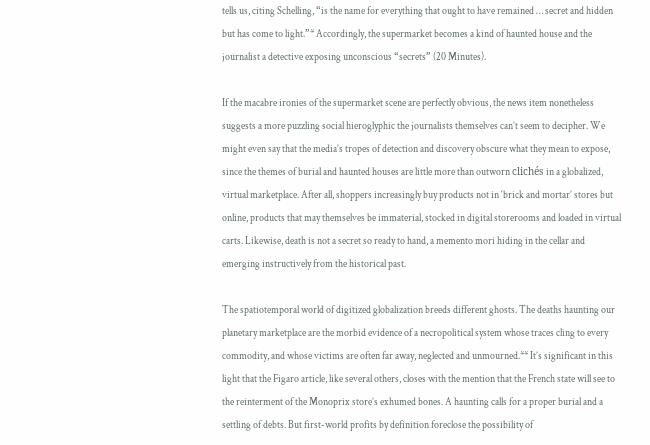tells us, citing Schelling, “is the name for everything that ought to have remained … secret and hidden but has come to light.”* Accordingly, the supermarket becomes a kind of haunted house and the journalist a detective exposing unconscious “secrets” (20 Minutes).

If the macabre ironies of the supermarket scene are perfectly obvious, the news item nonetheless suggests a more puzzling social hieroglyphic the journalists themselves can’t seem to decipher. We might even say that the media’s tropes of detection and discovery obscure what they mean to expose, since the themes of burial and haunted houses are little more than outworn clichés in a globalized, virtual marketplace. After all, shoppers increasingly buy products not in ‘brick and mortar’ stores but online, products that may themselves be immaterial, stocked in digital storerooms and loaded in virtual carts. Likewise, death is not a secret so ready to hand, a memento mori hiding in the cellar and emerging instructively from the historical past.

The spatiotemporal world of digitized globalization breeds different ghosts. The deaths haunting our planetary marketplace are the morbid evidence of a necropolitical system whose traces cling to every commodity, and whose victims are often far away, neglected and unmourned.** It’s significant in this light that the Figaro article, like several others, closes with the mention that the French state will see to the reinterment of the Monoprix store’s exhumed bones. A haunting calls for a proper burial and a settling of debts. But first-world profits by definition foreclose the possibility of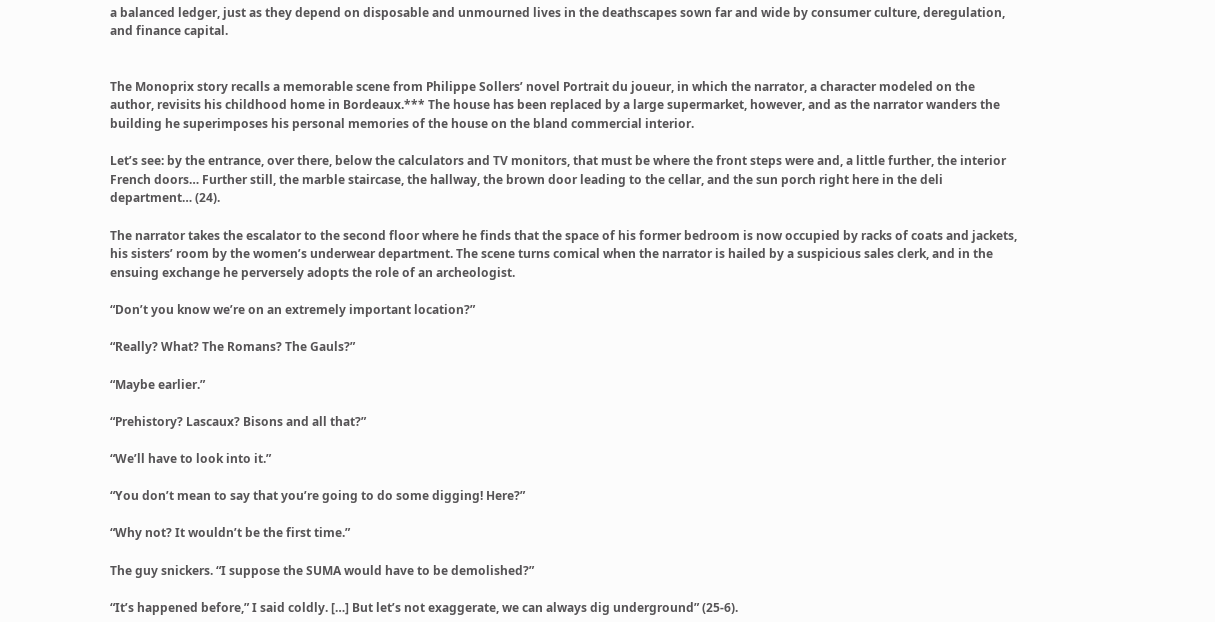a balanced ledger, just as they depend on disposable and unmourned lives in the deathscapes sown far and wide by consumer culture, deregulation, and finance capital.


The Monoprix story recalls a memorable scene from Philippe Sollers’ novel Portrait du joueur, in which the narrator, a character modeled on the author, revisits his childhood home in Bordeaux.*** The house has been replaced by a large supermarket, however, and as the narrator wanders the building he superimposes his personal memories of the house on the bland commercial interior.

Let’s see: by the entrance, over there, below the calculators and TV monitors, that must be where the front steps were and, a little further, the interior French doors… Further still, the marble staircase, the hallway, the brown door leading to the cellar, and the sun porch right here in the deli department… (24).

The narrator takes the escalator to the second floor where he finds that the space of his former bedroom is now occupied by racks of coats and jackets, his sisters’ room by the women’s underwear department. The scene turns comical when the narrator is hailed by a suspicious sales clerk, and in the ensuing exchange he perversely adopts the role of an archeologist.

“Don’t you know we’re on an extremely important location?”

“Really? What? The Romans? The Gauls?”

“Maybe earlier.”

“Prehistory? Lascaux? Bisons and all that?”

“We’ll have to look into it.”

“You don’t mean to say that you’re going to do some digging! Here?”

“Why not? It wouldn’t be the first time.”

The guy snickers. “I suppose the SUMA would have to be demolished?”

“It’s happened before,” I said coldly. […] But let’s not exaggerate, we can always dig underground” (25-6).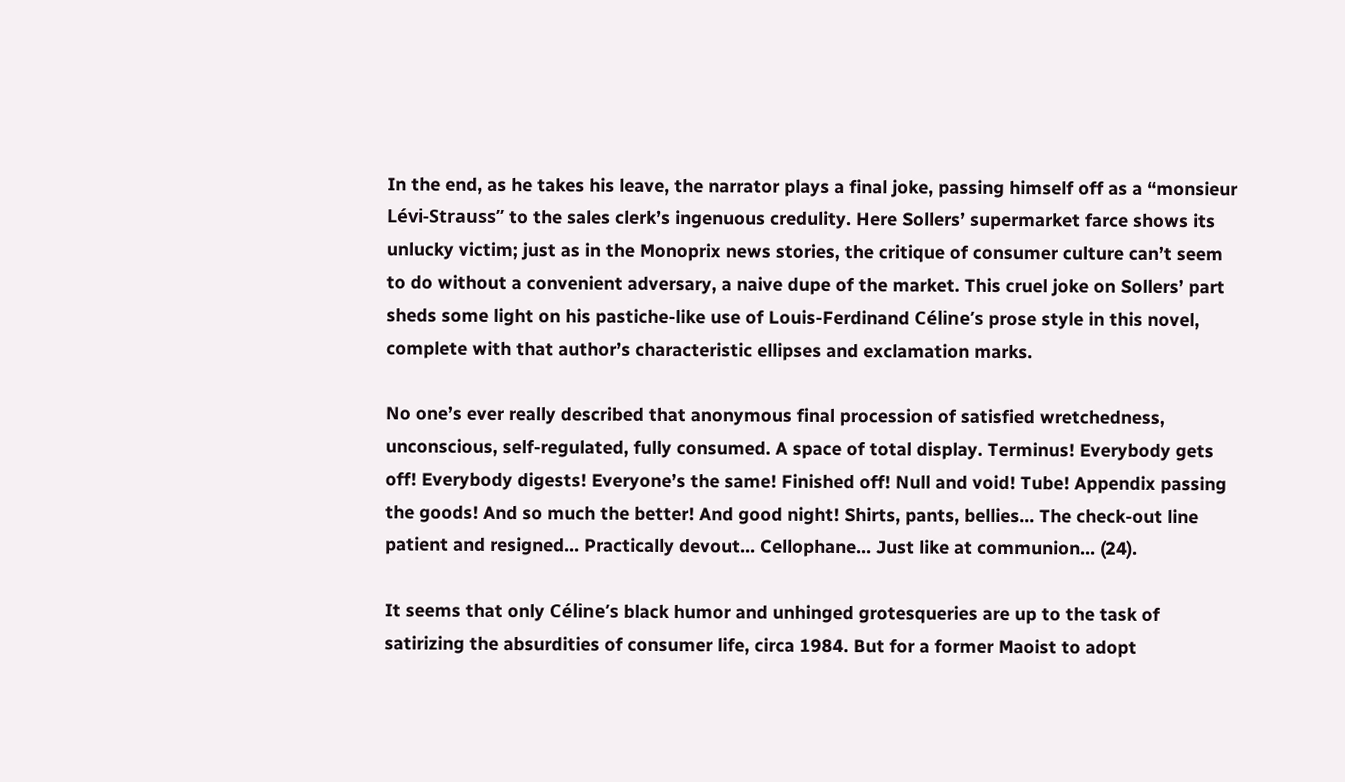In the end, as he takes his leave, the narrator plays a final joke, passing himself off as a “monsieur Lévi-Strauss” to the sales clerk’s ingenuous credulity. Here Sollers’ supermarket farce shows its unlucky victim; just as in the Monoprix news stories, the critique of consumer culture can’t seem to do without a convenient adversary, a naive dupe of the market. This cruel joke on Sollers’ part sheds some light on his pastiche-like use of Louis-Ferdinand Céline’s prose style in this novel, complete with that author’s characteristic ellipses and exclamation marks.

No one’s ever really described that anonymous final procession of satisfied wretchedness, unconscious, self-regulated, fully consumed. A space of total display. Terminus! Everybody gets off! Everybody digests! Everyone’s the same! Finished off! Null and void! Tube! Appendix passing the goods! And so much the better! And good night! Shirts, pants, bellies… The check-out line patient and resigned… Practically devout… Cellophane… Just like at communion… (24).

It seems that only Céline’s black humor and unhinged grotesqueries are up to the task of satirizing the absurdities of consumer life, circa 1984. But for a former Maoist to adopt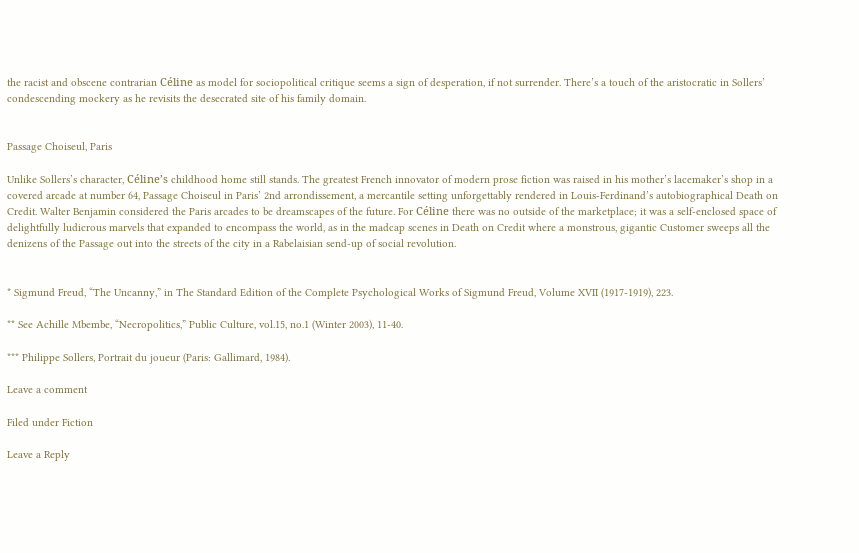the racist and obscene contrarian Céline as model for sociopolitical critique seems a sign of desperation, if not surrender. There’s a touch of the aristocratic in Sollers’ condescending mockery as he revisits the desecrated site of his family domain.


Passage Choiseul, Paris

Unlike Sollers’s character, Céline’s childhood home still stands. The greatest French innovator of modern prose fiction was raised in his mother’s lacemaker’s shop in a covered arcade at number 64, Passage Choiseul in Paris’ 2nd arrondissement, a mercantile setting unforgettably rendered in Louis-Ferdinand’s autobiographical Death on Credit. Walter Benjamin considered the Paris arcades to be dreamscapes of the future. For Céline there was no outside of the marketplace; it was a self-enclosed space of delightfully ludicrous marvels that expanded to encompass the world, as in the madcap scenes in Death on Credit where a monstrous, gigantic Customer sweeps all the denizens of the Passage out into the streets of the city in a Rabelaisian send-up of social revolution.


* Sigmund Freud, “The Uncanny,” in The Standard Edition of the Complete Psychological Works of Sigmund Freud, Volume XVII (1917-1919), 223.

** See Achille Mbembe, “Necropolitics,” Public Culture, vol.15, no.1 (Winter 2003), 11-40.

*** Philippe Sollers, Portrait du joueur (Paris: Gallimard, 1984).

Leave a comment

Filed under Fiction

Leave a Reply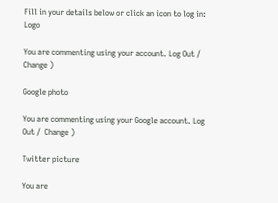Fill in your details below or click an icon to log in: Logo

You are commenting using your account. Log Out /  Change )

Google photo

You are commenting using your Google account. Log Out /  Change )

Twitter picture

You are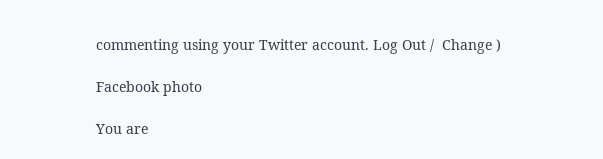commenting using your Twitter account. Log Out /  Change )

Facebook photo

You are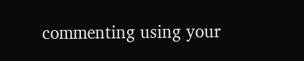commenting using your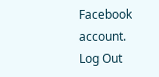Facebook account. Log Out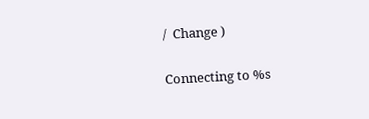/  Change )

Connecting to %s